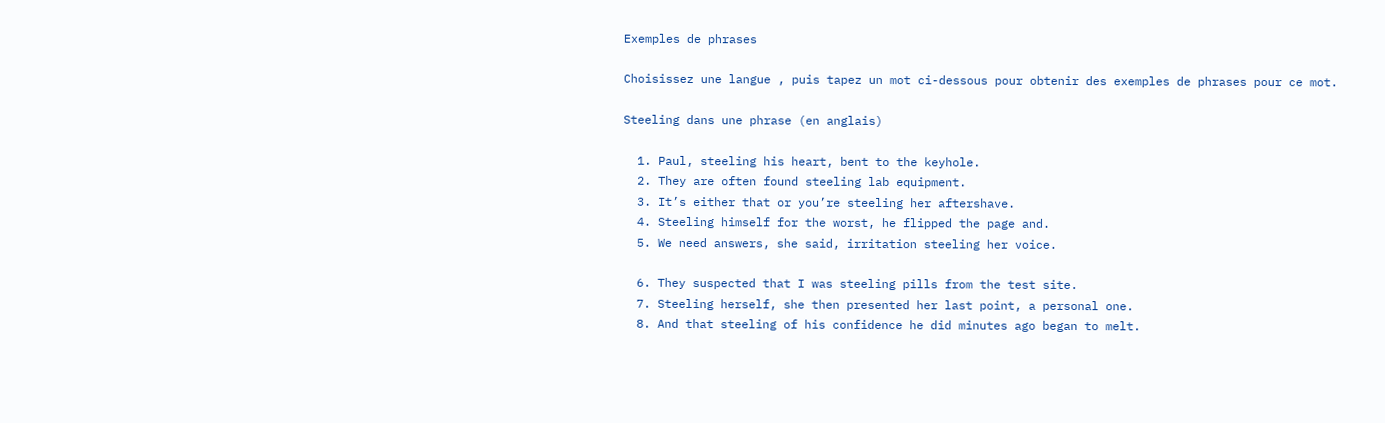Exemples de phrases

Choisissez une langue , puis tapez un mot ci-dessous pour obtenir des exemples de phrases pour ce mot.

Steeling dans une phrase (en anglais)

  1. Paul, steeling his heart, bent to the keyhole.
  2. They are often found steeling lab equipment.
  3. It’s either that or you’re steeling her aftershave.
  4. Steeling himself for the worst, he flipped the page and.
  5. We need answers, she said, irritation steeling her voice.

  6. They suspected that I was steeling pills from the test site.
  7. Steeling herself, she then presented her last point, a personal one.
  8. And that steeling of his confidence he did minutes ago began to melt.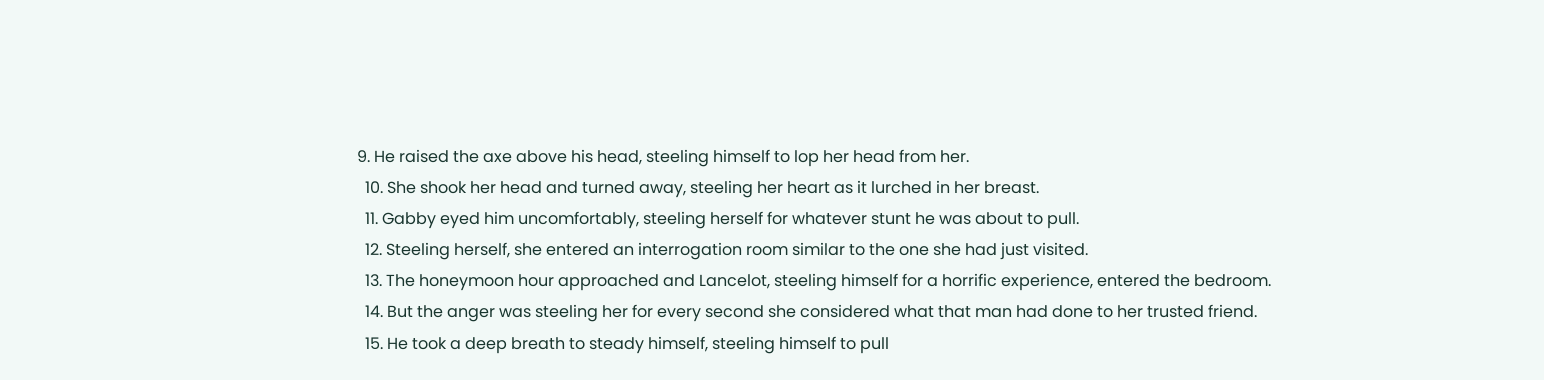9. He raised the axe above his head, steeling himself to lop her head from her.
  10. She shook her head and turned away, steeling her heart as it lurched in her breast.
  11. Gabby eyed him uncomfortably, steeling herself for whatever stunt he was about to pull.
  12. Steeling herself, she entered an interrogation room similar to the one she had just visited.
  13. The honeymoon hour approached and Lancelot, steeling himself for a horrific experience, entered the bedroom.
  14. But the anger was steeling her for every second she considered what that man had done to her trusted friend.
  15. He took a deep breath to steady himself, steeling himself to pull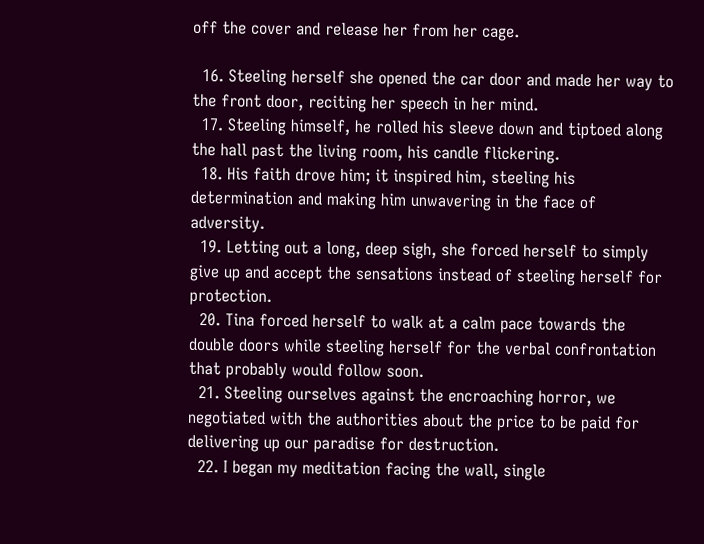off the cover and release her from her cage.

  16. Steeling herself she opened the car door and made her way to the front door, reciting her speech in her mind.
  17. Steeling himself, he rolled his sleeve down and tiptoed along the hall past the living room, his candle flickering.
  18. His faith drove him; it inspired him, steeling his determination and making him unwavering in the face of adversity.
  19. Letting out a long, deep sigh, she forced herself to simply give up and accept the sensations instead of steeling herself for protection.
  20. Tina forced herself to walk at a calm pace towards the double doors while steeling herself for the verbal confrontation that probably would follow soon.
  21. Steeling ourselves against the encroaching horror, we negotiated with the authorities about the price to be paid for delivering up our paradise for destruction.
  22. I began my meditation facing the wall, single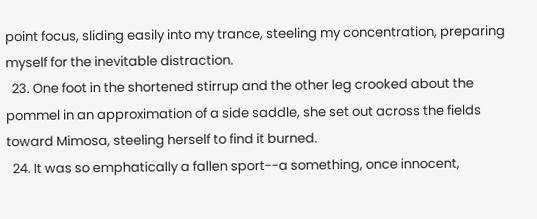point focus, sliding easily into my trance, steeling my concentration, preparing myself for the inevitable distraction.
  23. One foot in the shortened stirrup and the other leg crooked about the pommel in an approximation of a side saddle, she set out across the fields toward Mimosa, steeling herself to find it burned.
  24. It was so emphatically a fallen sport--a something, once innocent,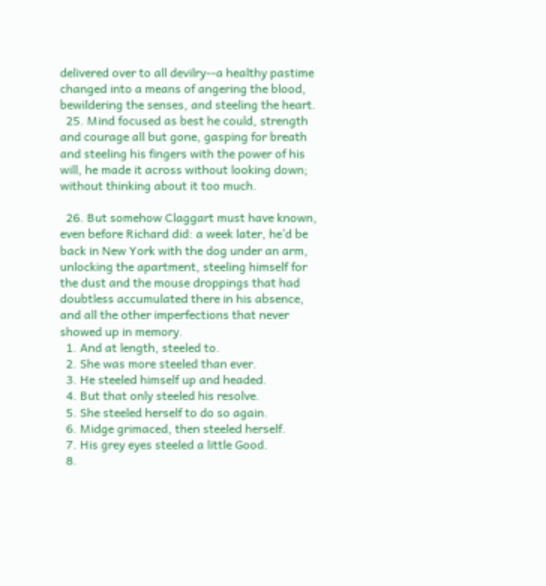delivered over to all devilry--a healthy pastime changed into a means of angering the blood, bewildering the senses, and steeling the heart.
  25. Mind focused as best he could, strength and courage all but gone, gasping for breath and steeling his fingers with the power of his will, he made it across without looking down; without thinking about it too much.

  26. But somehow Claggart must have known, even before Richard did: a week later, he’d be back in New York with the dog under an arm, unlocking the apartment, steeling himself for the dust and the mouse droppings that had doubtless accumulated there in his absence, and all the other imperfections that never showed up in memory.
  1. And at length, steeled to.
  2. She was more steeled than ever.
  3. He steeled himself up and headed.
  4. But that only steeled his resolve.
  5. She steeled herself to do so again.
  6. Midge grimaced, then steeled herself.
  7. His grey eyes steeled a little Good.
  8.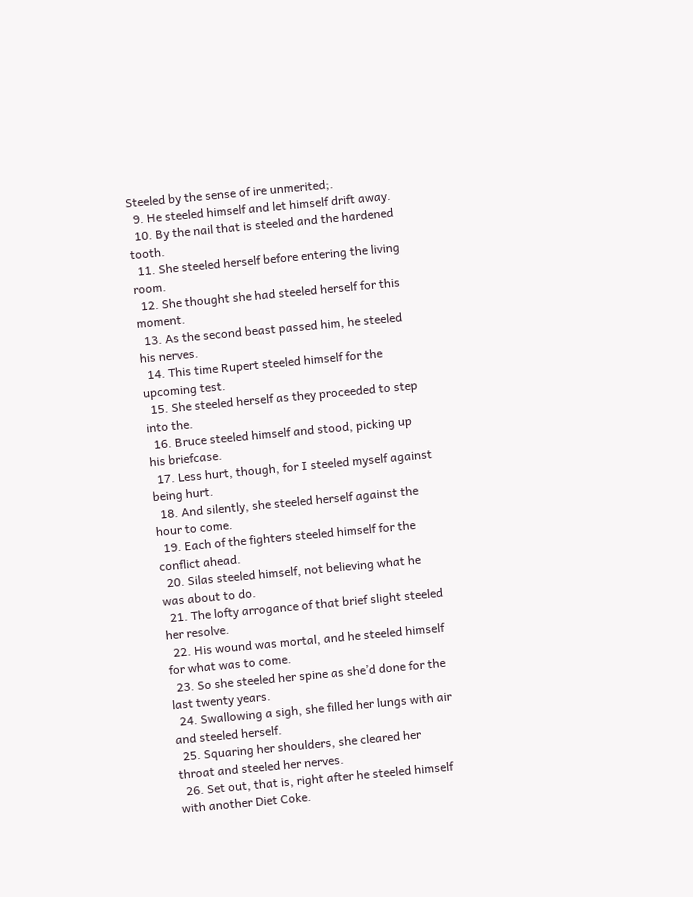Steeled by the sense of ire unmerited;.
  9. He steeled himself and let himself drift away.
  10. By the nail that is steeled and the hardened tooth.
  11. She steeled herself before entering the living room.
  12. She thought she had steeled herself for this moment.
  13. As the second beast passed him, he steeled his nerves.
  14. This time Rupert steeled himself for the upcoming test.
  15. She steeled herself as they proceeded to step into the.
  16. Bruce steeled himself and stood, picking up his briefcase.
  17. Less hurt, though, for I steeled myself against being hurt.
  18. And silently, she steeled herself against the hour to come.
  19. Each of the fighters steeled himself for the conflict ahead.
  20. Silas steeled himself, not believing what he was about to do.
  21. The lofty arrogance of that brief slight steeled her resolve.
  22. His wound was mortal, and he steeled himself for what was to come.
  23. So she steeled her spine as she’d done for the last twenty years.
  24. Swallowing a sigh, she filled her lungs with air and steeled herself.
  25. Squaring her shoulders, she cleared her throat and steeled her nerves.
  26. Set out, that is, right after he steeled himself with another Diet Coke.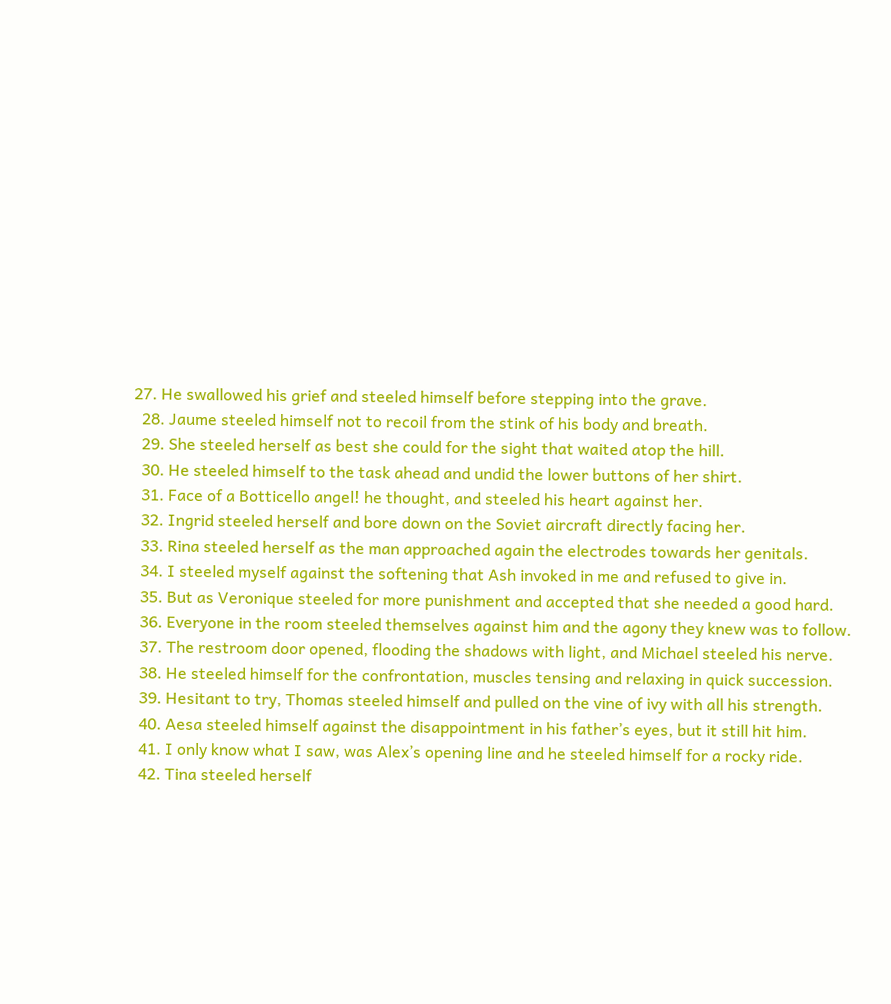27. He swallowed his grief and steeled himself before stepping into the grave.
  28. Jaume steeled himself not to recoil from the stink of his body and breath.
  29. She steeled herself as best she could for the sight that waited atop the hill.
  30. He steeled himself to the task ahead and undid the lower buttons of her shirt.
  31. Face of a Botticello angel! he thought, and steeled his heart against her.
  32. Ingrid steeled herself and bore down on the Soviet aircraft directly facing her.
  33. Rina steeled herself as the man approached again the electrodes towards her genitals.
  34. I steeled myself against the softening that Ash invoked in me and refused to give in.
  35. But as Veronique steeled for more punishment and accepted that she needed a good hard.
  36. Everyone in the room steeled themselves against him and the agony they knew was to follow.
  37. The restroom door opened, flooding the shadows with light, and Michael steeled his nerve.
  38. He steeled himself for the confrontation, muscles tensing and relaxing in quick succession.
  39. Hesitant to try, Thomas steeled himself and pulled on the vine of ivy with all his strength.
  40. Aesa steeled himself against the disappointment in his father’s eyes, but it still hit him.
  41. I only know what I saw, was Alex’s opening line and he steeled himself for a rocky ride.
  42. Tina steeled herself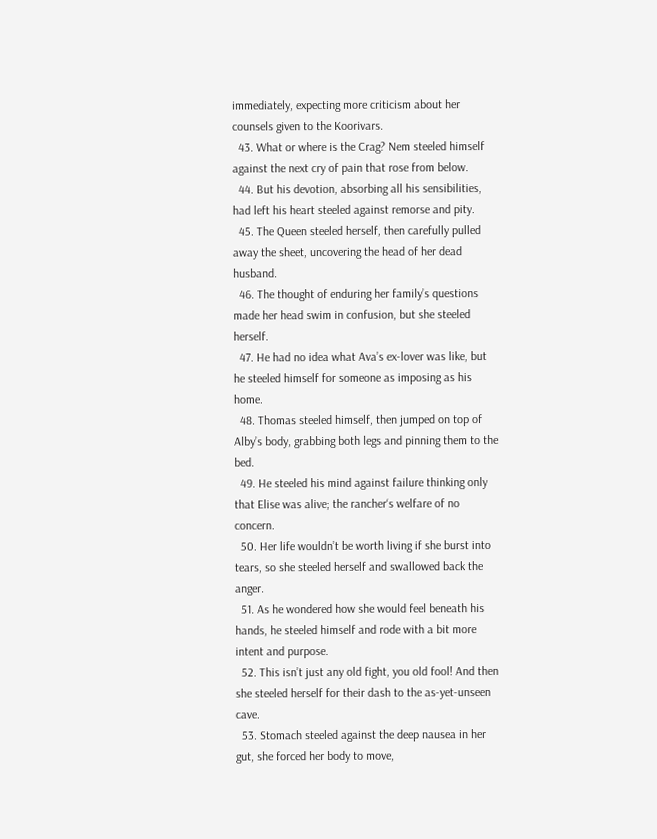immediately, expecting more criticism about her counsels given to the Koorivars.
  43. What or where is the Crag? Nem steeled himself against the next cry of pain that rose from below.
  44. But his devotion, absorbing all his sensibilities, had left his heart steeled against remorse and pity.
  45. The Queen steeled herself, then carefully pulled away the sheet, uncovering the head of her dead husband.
  46. The thought of enduring her family’s questions made her head swim in confusion, but she steeled herself.
  47. He had no idea what Ava’s ex-lover was like, but he steeled himself for someone as imposing as his home.
  48. Thomas steeled himself, then jumped on top of Alby’s body, grabbing both legs and pinning them to the bed.
  49. He steeled his mind against failure thinking only that Elise was alive; the rancher‘s welfare of no concern.
  50. Her life wouldn’t be worth living if she burst into tears, so she steeled herself and swallowed back the anger.
  51. As he wondered how she would feel beneath his hands, he steeled himself and rode with a bit more intent and purpose.
  52. This isn’t just any old fight, you old fool! And then she steeled herself for their dash to the as-yet-unseen cave.
  53. Stomach steeled against the deep nausea in her gut, she forced her body to move,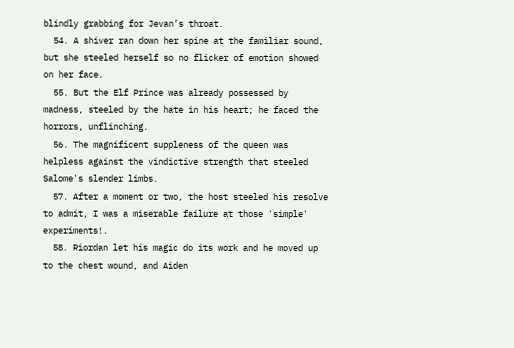blindly grabbing for Jevan’s throat.
  54. A shiver ran down her spine at the familiar sound, but she steeled herself so no flicker of emotion showed on her face.
  55. But the Elf Prince was already possessed by madness, steeled by the hate in his heart; he faced the horrors, unflinching.
  56. The magnificent suppleness of the queen was helpless against the vindictive strength that steeled Salome's slender limbs.
  57. After a moment or two, the host steeled his resolve to admit, I was a miserable failure at those 'simple' experiments!.
  58. Riordan let his magic do its work and he moved up to the chest wound, and Aiden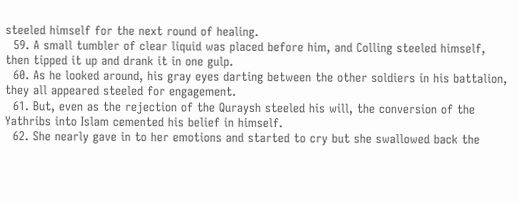steeled himself for the next round of healing.
  59. A small tumbler of clear liquid was placed before him, and Colling steeled himself, then tipped it up and drank it in one gulp.
  60. As he looked around, his gray eyes darting between the other soldiers in his battalion, they all appeared steeled for engagement.
  61. But, even as the rejection of the Quraysh steeled his will, the conversion of the Yathribs into Islam cemented his belief in himself.
  62. She nearly gave in to her emotions and started to cry but she swallowed back the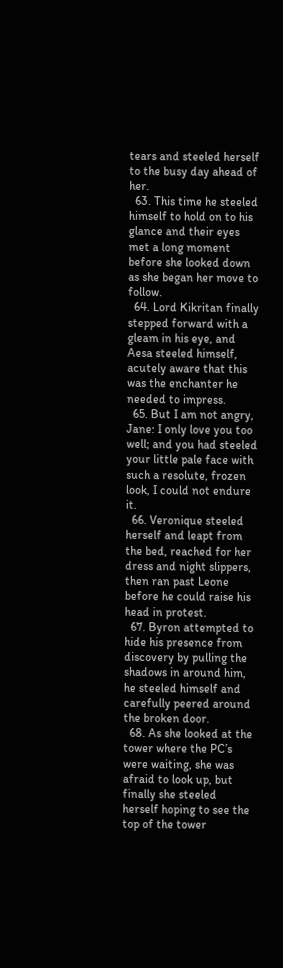tears and steeled herself to the busy day ahead of her.
  63. This time he steeled himself to hold on to his glance and their eyes met a long moment before she looked down as she began her move to follow.
  64. Lord Kikritan finally stepped forward with a gleam in his eye, and Aesa steeled himself, acutely aware that this was the enchanter he needed to impress.
  65. But I am not angry, Jane: I only love you too well; and you had steeled your little pale face with such a resolute, frozen look, I could not endure it.
  66. Veronique steeled herself and leapt from the bed, reached for her dress and night slippers, then ran past Leone before he could raise his head in protest.
  67. Byron attempted to hide his presence from discovery by pulling the shadows in around him, he steeled himself and carefully peered around the broken door.
  68. As she looked at the tower where the PC’s were waiting, she was afraid to look up, but finally she steeled herself hoping to see the top of the tower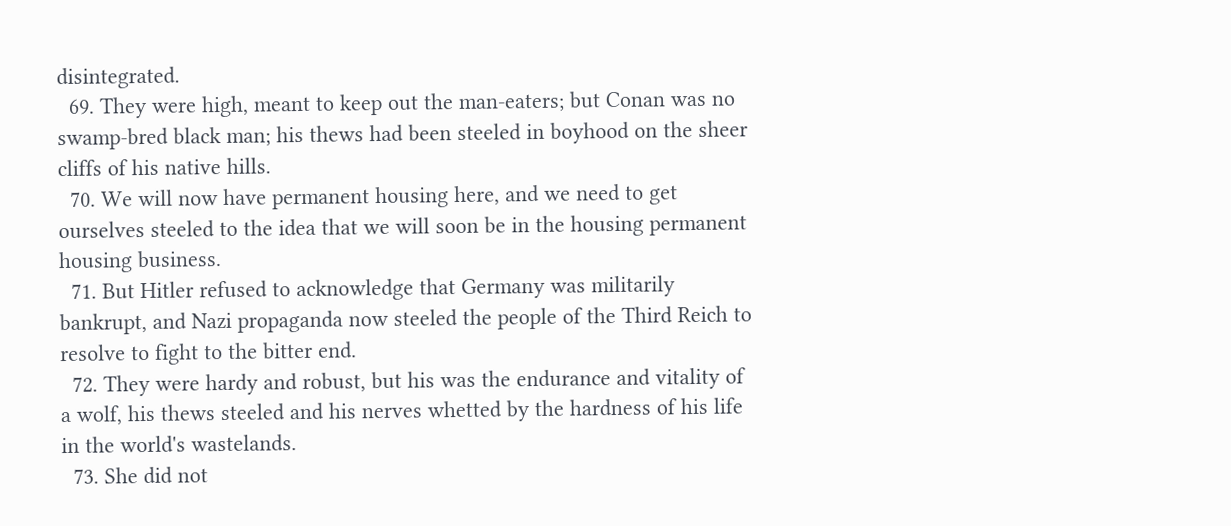disintegrated.
  69. They were high, meant to keep out the man-eaters; but Conan was no swamp-bred black man; his thews had been steeled in boyhood on the sheer cliffs of his native hills.
  70. We will now have permanent housing here, and we need to get ourselves steeled to the idea that we will soon be in the housing permanent housing business.
  71. But Hitler refused to acknowledge that Germany was militarily bankrupt, and Nazi propaganda now steeled the people of the Third Reich to resolve to fight to the bitter end.
  72. They were hardy and robust, but his was the endurance and vitality of a wolf, his thews steeled and his nerves whetted by the hardness of his life in the world's wastelands.
  73. She did not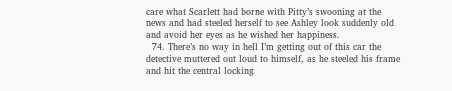care what Scarlett had borne with Pitty’s swooning at the news and had steeled herself to see Ashley look suddenly old and avoid her eyes as he wished her happiness.
  74. There’s no way in hell I’m getting out of this car the detective muttered out loud to himself, as he steeled his frame and hit the central locking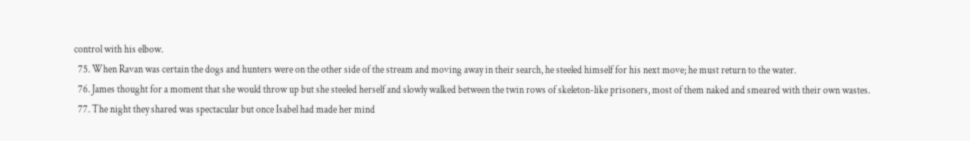control with his elbow.
  75. When Ravan was certain the dogs and hunters were on the other side of the stream and moving away in their search, he steeled himself for his next move; he must return to the water.
  76. James thought for a moment that she would throw up but she steeled herself and slowly walked between the twin rows of skeleton-like prisoners, most of them naked and smeared with their own wastes.
  77. The night they shared was spectacular but once Isabel had made her mind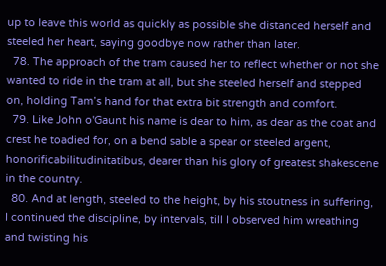up to leave this world as quickly as possible she distanced herself and steeled her heart, saying goodbye now rather than later.
  78. The approach of the tram caused her to reflect whether or not she wanted to ride in the tram at all, but she steeled herself and stepped on, holding Tam’s hand for that extra bit strength and comfort.
  79. Like John o'Gaunt his name is dear to him, as dear as the coat and crest he toadied for, on a bend sable a spear or steeled argent, honorificabilitudinitatibus, dearer than his glory of greatest shakescene in the country.
  80. And at length, steeled to the height, by his stoutness in suffering, I continued the discipline, by intervals, till I observed him wreathing and twisting his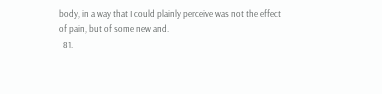body, in a way that I could plainly perceive was not the effect of pain, but of some new and.
  81.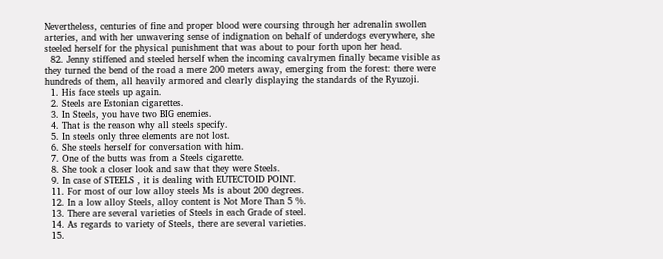Nevertheless, centuries of fine and proper blood were coursing through her adrenalin swollen arteries, and with her unwavering sense of indignation on behalf of underdogs everywhere, she steeled herself for the physical punishment that was about to pour forth upon her head.
  82. Jenny stiffened and steeled herself when the incoming cavalrymen finally became visible as they turned the bend of the road a mere 200 meters away, emerging from the forest: there were hundreds of them, all heavily armored and clearly displaying the standards of the Ryuzoji.
  1. His face steels up again.
  2. Steels are Estonian cigarettes.
  3. In Steels, you have two BIG enemies.
  4. That is the reason why all steels specify.
  5. In steels only three elements are not lost.
  6. She steels herself for conversation with him.
  7. One of the butts was from a Steels cigarette.
  8. She took a closer look and saw that they were Steels.
  9. In case of STEELS , it is dealing with EUTECTOID POINT.
  11. For most of our low alloy steels Ms is about 200 degrees.
  12. In a low alloy Steels, alloy content is Not More Than 5 %.
  13. There are several varieties of Steels in each Grade of steel.
  14. As regards to variety of Steels, there are several varieties.
  15.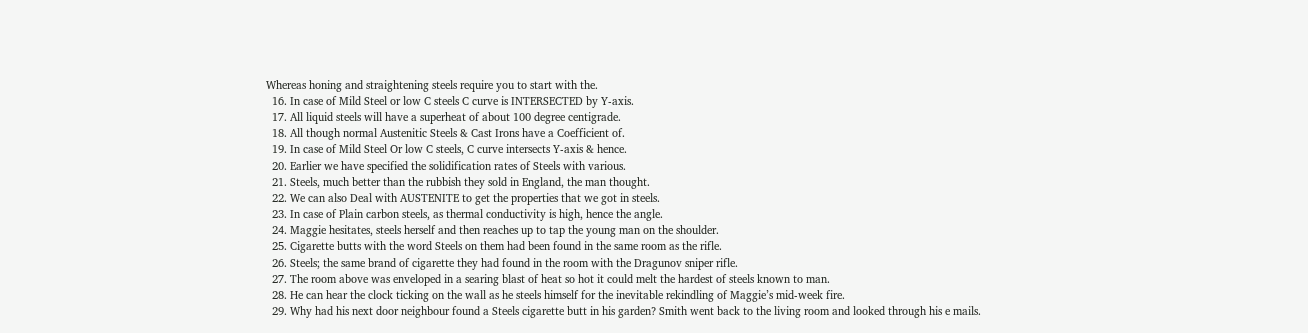Whereas honing and straightening steels require you to start with the.
  16. In case of Mild Steel or low C steels C curve is INTERSECTED by Y-axis.
  17. All liquid steels will have a superheat of about 100 degree centigrade.
  18. All though normal Austenitic Steels & Cast Irons have a Coefficient of.
  19. In case of Mild Steel Or low C steels, C curve intersects Y-axis & hence.
  20. Earlier we have specified the solidification rates of Steels with various.
  21. Steels, much better than the rubbish they sold in England, the man thought.
  22. We can also Deal with AUSTENITE to get the properties that we got in steels.
  23. In case of Plain carbon steels, as thermal conductivity is high, hence the angle.
  24. Maggie hesitates, steels herself and then reaches up to tap the young man on the shoulder.
  25. Cigarette butts with the word Steels on them had been found in the same room as the rifle.
  26. Steels; the same brand of cigarette they had found in the room with the Dragunov sniper rifle.
  27. The room above was enveloped in a searing blast of heat so hot it could melt the hardest of steels known to man.
  28. He can hear the clock ticking on the wall as he steels himself for the inevitable rekindling of Maggie’s mid-week fire.
  29. Why had his next door neighbour found a Steels cigarette butt in his garden? Smith went back to the living room and looked through his e mails.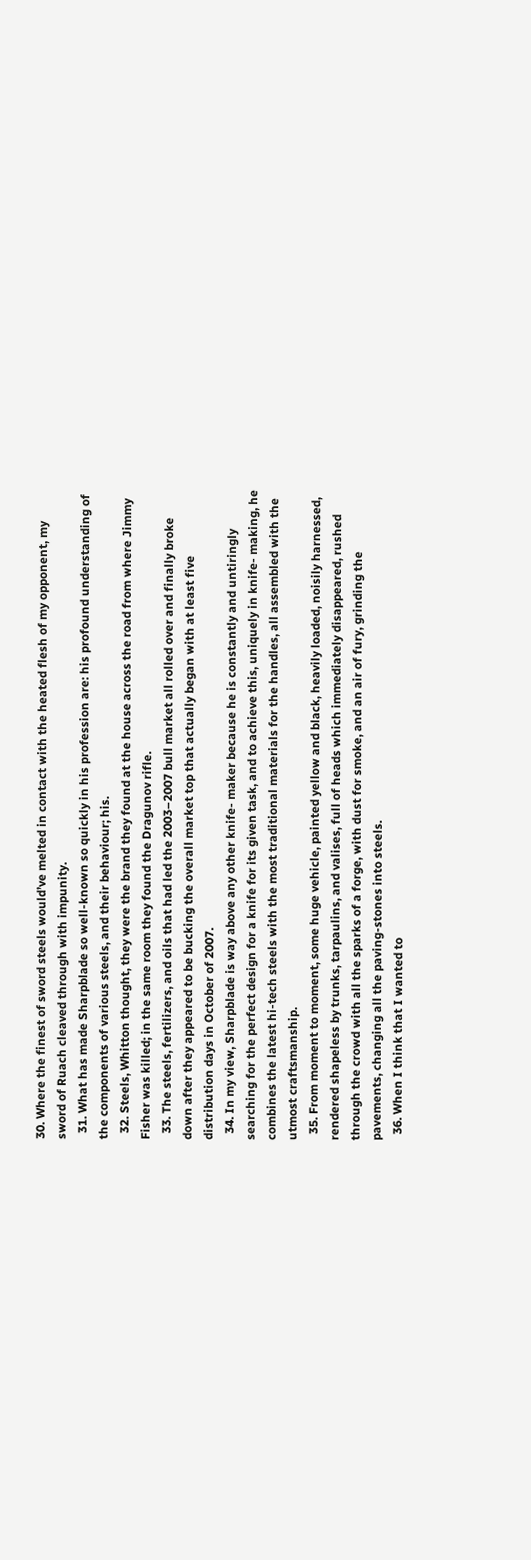30. Where the finest of sword steels would’ve melted in contact with the heated flesh of my opponent, my sword of Ruach cleaved through with impunity.
  31. What has made Sharpblade so well-known so quickly in his profession are: his profound understanding of the components of various steels, and their behaviour; his.
  32. Steels, Whitton thought, they were the brand they found at the house across the road from where Jimmy Fisher was killed; in the same room they found the Dragunov rifle.
  33. The steels, fertilizers, and oils that had led the 2003–2007 bull market all rolled over and finally broke down after they appeared to be bucking the overall market top that actually began with at least five distribution days in October of 2007.
  34. In my view, Sharpblade is way above any other knife- maker because he is constantly and untiringly searching for the perfect design for a knife for its given task, and to achieve this, uniquely in knife- making, he combines the latest hi-tech steels with the most traditional materials for the handles, all assembled with the utmost craftsmanship.
  35. From moment to moment, some huge vehicle, painted yellow and black, heavily loaded, noisily harnessed, rendered shapeless by trunks, tarpaulins, and valises, full of heads which immediately disappeared, rushed through the crowd with all the sparks of a forge, with dust for smoke, and an air of fury, grinding the pavements, changing all the paving-stones into steels.
  36. When I think that I wanted to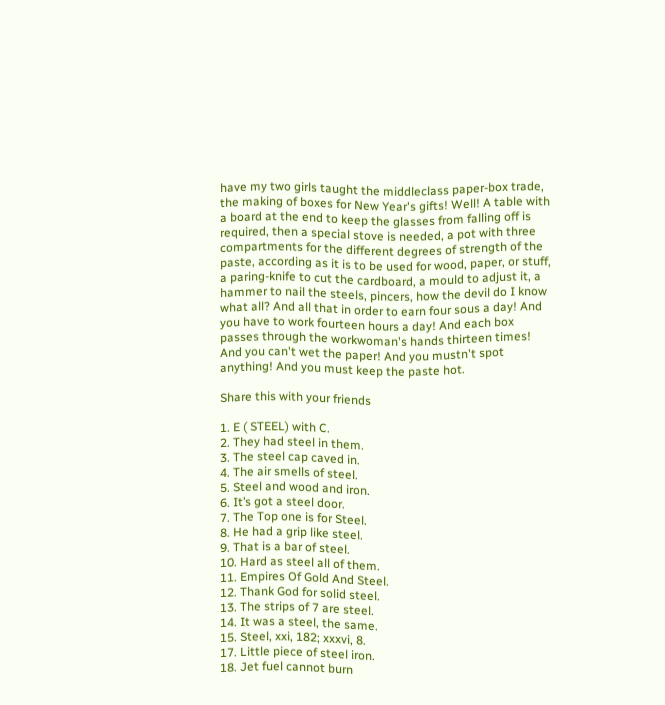have my two girls taught the middleclass paper-box trade, the making of boxes for New Year's gifts! Well! A table with a board at the end to keep the glasses from falling off is required, then a special stove is needed, a pot with three compartments for the different degrees of strength of the paste, according as it is to be used for wood, paper, or stuff, a paring-knife to cut the cardboard, a mould to adjust it, a hammer to nail the steels, pincers, how the devil do I know what all? And all that in order to earn four sous a day! And you have to work fourteen hours a day! And each box passes through the workwoman's hands thirteen times! And you can't wet the paper! And you mustn't spot anything! And you must keep the paste hot.

Share this with your friends

1. E ( STEEL) with C.
2. They had steel in them.
3. The steel cap caved in.
4. The air smells of steel.
5. Steel and wood and iron.
6. It’s got a steel door.
7. The Top one is for Steel.
8. He had a grip like steel.
9. That is a bar of steel.
10. Hard as steel all of them.
11. Empires Of Gold And Steel.
12. Thank God for solid steel.
13. The strips of 7 are steel.
14. It was a steel, the same.
15. Steel, xxi, 182; xxxvi, 8.
17. Little piece of steel iron.
18. Jet fuel cannot burn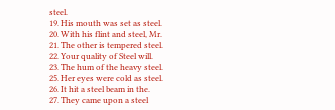steel.
19. His mouth was set as steel.
20. With his flint and steel, Mr.
21. The other is tempered steel.
22. Your quality of Steel will.
23. The hum of the heavy steel.
25. Her eyes were cold as steel.
26. It hit a steel beam in the.
27. They came upon a steel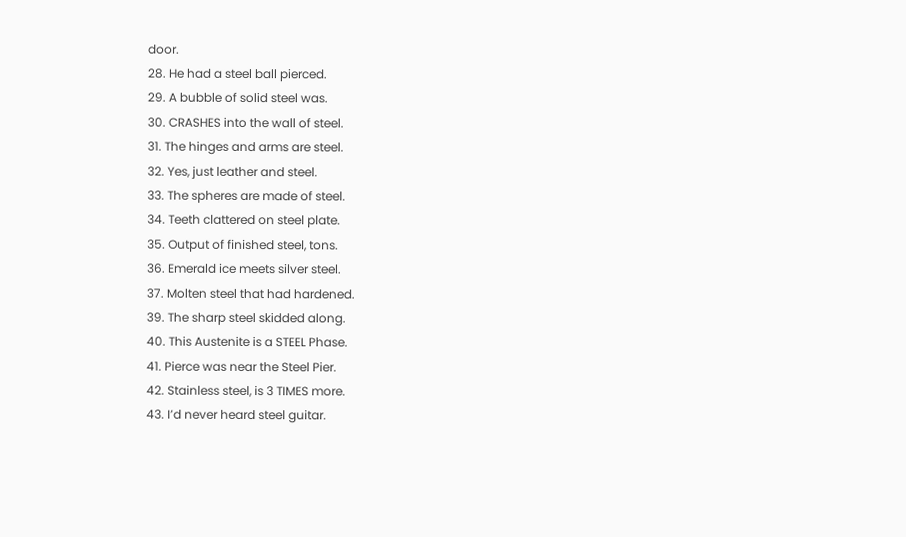door.
28. He had a steel ball pierced.
29. A bubble of solid steel was.
30. CRASHES into the wall of steel.
31. The hinges and arms are steel.
32. Yes, just leather and steel.
33. The spheres are made of steel.
34. Teeth clattered on steel plate.
35. Output of finished steel, tons.
36. Emerald ice meets silver steel.
37. Molten steel that had hardened.
39. The sharp steel skidded along.
40. This Austenite is a STEEL Phase.
41. Pierce was near the Steel Pier.
42. Stainless steel, is 3 TIMES more.
43. I’d never heard steel guitar.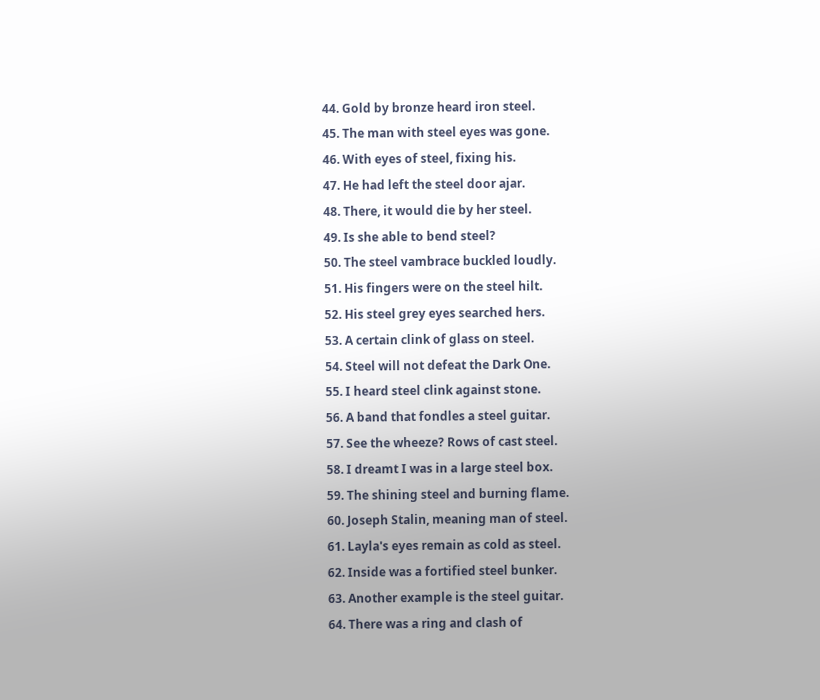44. Gold by bronze heard iron steel.
45. The man with steel eyes was gone.
46. With eyes of steel, fixing his.
47. He had left the steel door ajar.
48. There, it would die by her steel.
49. Is she able to bend steel?
50. The steel vambrace buckled loudly.
51. His fingers were on the steel hilt.
52. His steel grey eyes searched hers.
53. A certain clink of glass on steel.
54. Steel will not defeat the Dark One.
55. I heard steel clink against stone.
56. A band that fondles a steel guitar.
57. See the wheeze? Rows of cast steel.
58. I dreamt I was in a large steel box.
59. The shining steel and burning flame.
60. Joseph Stalin, meaning man of steel.
61. Layla's eyes remain as cold as steel.
62. Inside was a fortified steel bunker.
63. Another example is the steel guitar.
64. There was a ring and clash of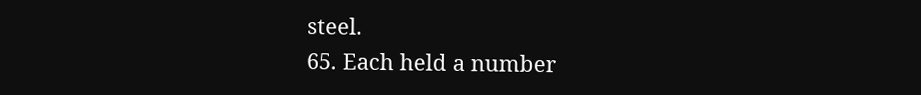steel.
65. Each held a number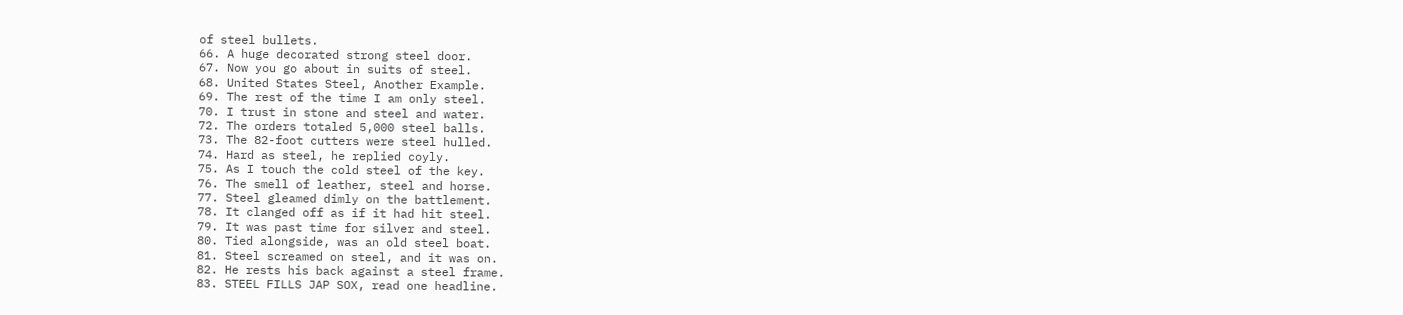of steel bullets.
66. A huge decorated strong steel door.
67. Now you go about in suits of steel.
68. United States Steel, Another Example.
69. The rest of the time I am only steel.
70. I trust in stone and steel and water.
72. The orders totaled 5,000 steel balls.
73. The 82-foot cutters were steel hulled.
74. Hard as steel, he replied coyly.
75. As I touch the cold steel of the key.
76. The smell of leather, steel and horse.
77. Steel gleamed dimly on the battlement.
78. It clanged off as if it had hit steel.
79. It was past time for silver and steel.
80. Tied alongside, was an old steel boat.
81. Steel screamed on steel, and it was on.
82. He rests his back against a steel frame.
83. STEEL FILLS JAP SOX, read one headline.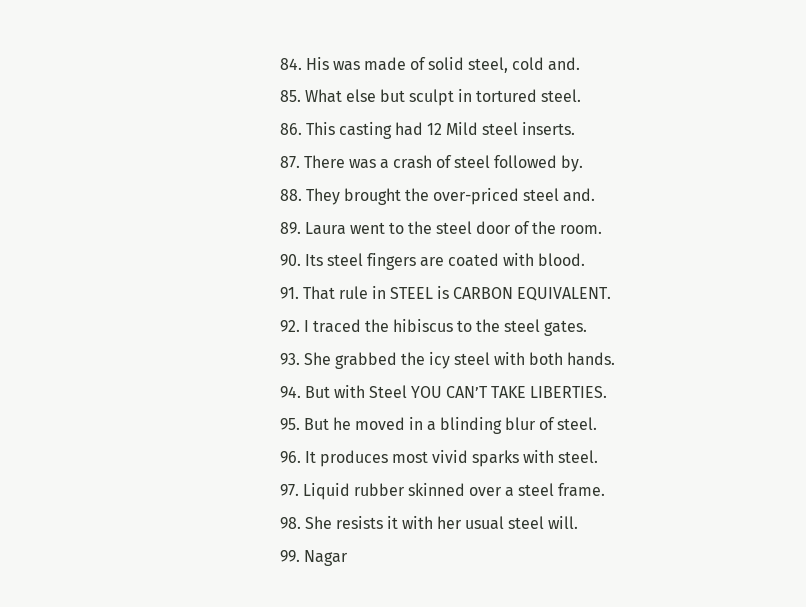84. His was made of solid steel, cold and.
85. What else but sculpt in tortured steel.
86. This casting had 12 Mild steel inserts.
87. There was a crash of steel followed by.
88. They brought the over-priced steel and.
89. Laura went to the steel door of the room.
90. Its steel fingers are coated with blood.
91. That rule in STEEL is CARBON EQUIVALENT.
92. I traced the hibiscus to the steel gates.
93. She grabbed the icy steel with both hands.
94. But with Steel YOU CAN’T TAKE LIBERTIES.
95. But he moved in a blinding blur of steel.
96. It produces most vivid sparks with steel.
97. Liquid rubber skinned over a steel frame.
98. She resists it with her usual steel will.
99. Nagar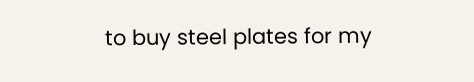to buy steel plates for my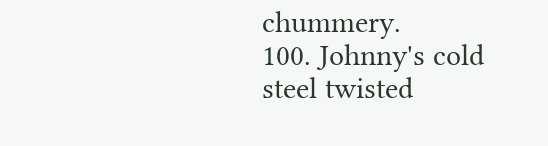chummery.
100. Johnny's cold steel twisted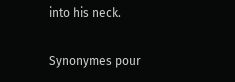into his neck.

Synonymes pour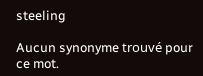steeling

Aucun synonyme trouvé pour ce mot.